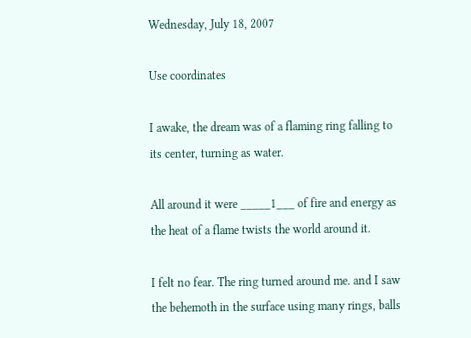Wednesday, July 18, 2007

Use coordinates

I awake, the dream was of a flaming ring falling to its center, turning as water.

All around it were _____1___ of fire and energy as the heat of a flame twists the world around it.

I felt no fear. The ring turned around me. and I saw the behemoth in the surface using many rings, balls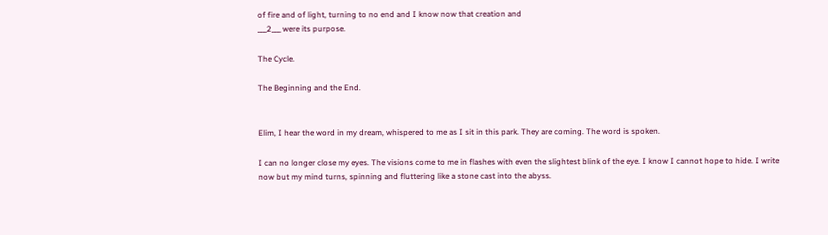of fire and of light, turning to no end and I know now that creation and
___2___ were its purpose.

The Cycle.

The Beginning and the End.


Elim, I hear the word in my dream, whispered to me as I sit in this park. They are coming. The word is spoken.

I can no longer close my eyes. The visions come to me in flashes with even the slightest blink of the eye. I know I cannot hope to hide. I write now but my mind turns, spinning and fluttering like a stone cast into the abyss.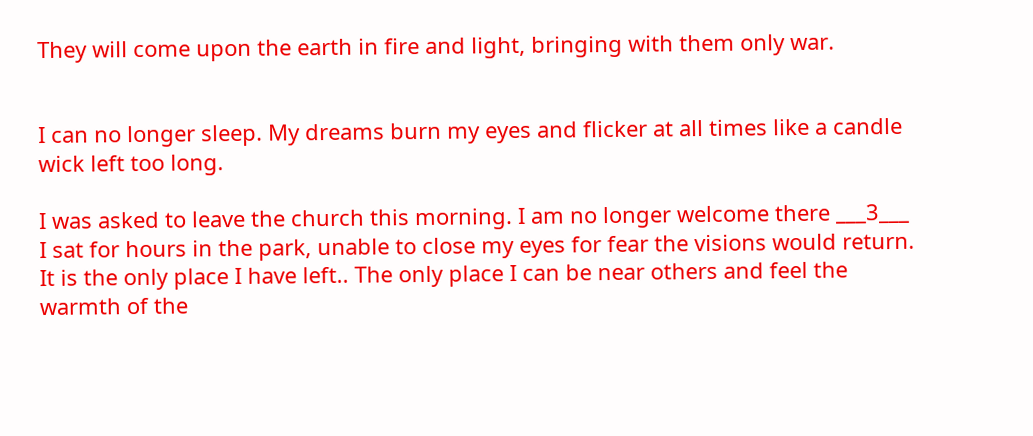They will come upon the earth in fire and light, bringing with them only war.


I can no longer sleep. My dreams burn my eyes and flicker at all times like a candle wick left too long.

I was asked to leave the church this morning. I am no longer welcome there ___3___
I sat for hours in the park, unable to close my eyes for fear the visions would return.
It is the only place I have left.. The only place I can be near others and feel the warmth of the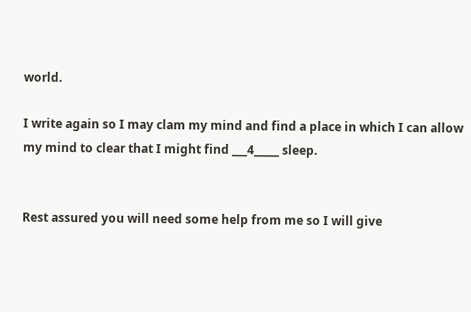world.

I write again so I may clam my mind and find a place in which I can allow my mind to clear that I might find ___4_____ sleep.


Rest assured you will need some help from me so I will give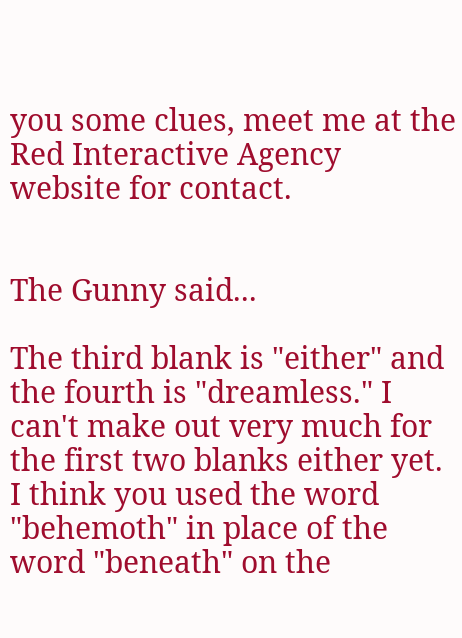you some clues, meet me at the Red Interactive Agency website for contact.


The Gunny said...

The third blank is "either" and the fourth is "dreamless." I can't make out very much for the first two blanks either yet. I think you used the word "behemoth" in place of the word "beneath" on the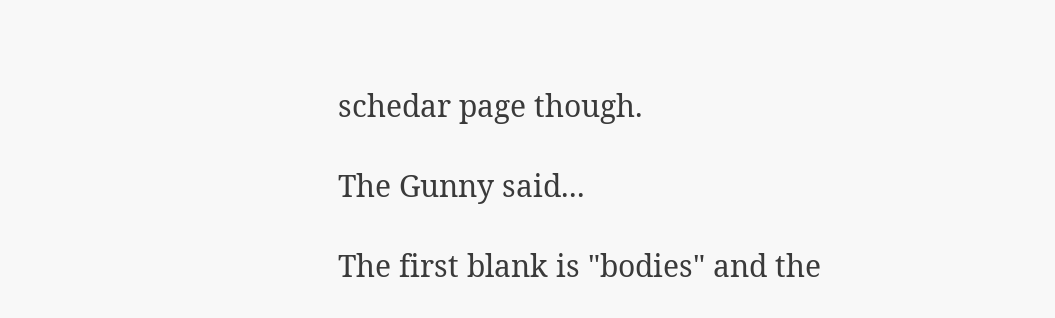schedar page though.

The Gunny said...

The first blank is "bodies" and the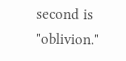second is "oblivion."